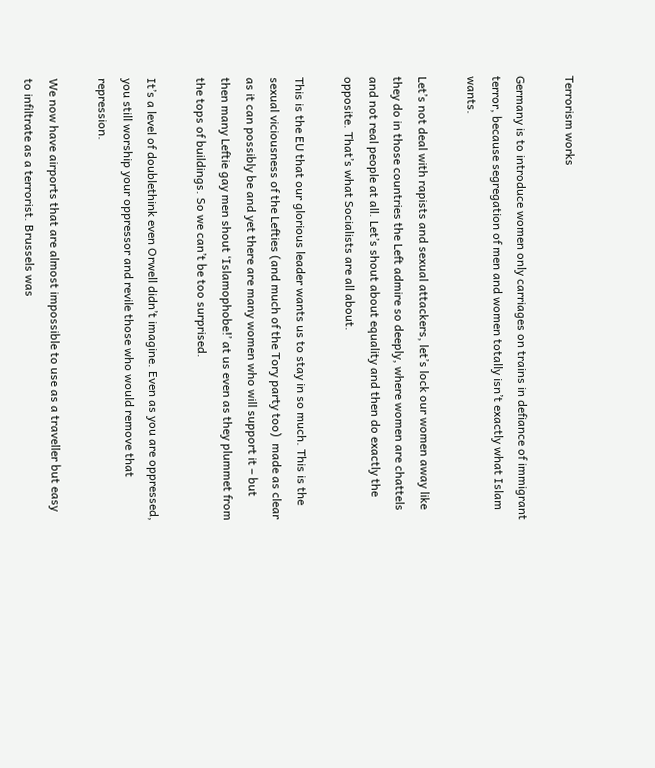Terrorism works

Germany is to introduce women only carriages on trains in defiance of immigrant terror, because segregation of men and women totally isn’t exactly what Islam wants.

Let’s not deal with rapists and sexual attackers, let’s lock our women away like they do in those countries the Left admire so deeply, where women are chattels and not real people at all. Let’s shout about equality and then do exactly the opposite. That’s what Socialists are all about.

This is the EU that our glorious leader wants us to stay in so much. This is the sexual viciousness of the Lefties (and much of the Tory party too)  made as clear as it can possibly be and yet there are many women who will support it – but then many Leftie gay men shout ‘Islamophobe!’ at us even as they plummet from the tops of buildings. So we can’t be too surprised.

It’s a level of doublethink even Orwell didn’t imagine. Even as you are oppressed, you still worship your oppressor and revile those who would remove that repression.

We now have airports that are almost impossible to use as a traveller but easy to infiltrate as a terrorist. Brussels was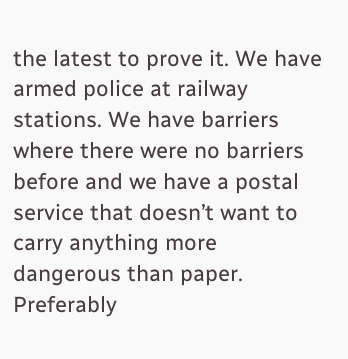the latest to prove it. We have armed police at railway stations. We have barriers where there were no barriers before and we have a postal service that doesn’t want to carry anything more dangerous than paper. Preferably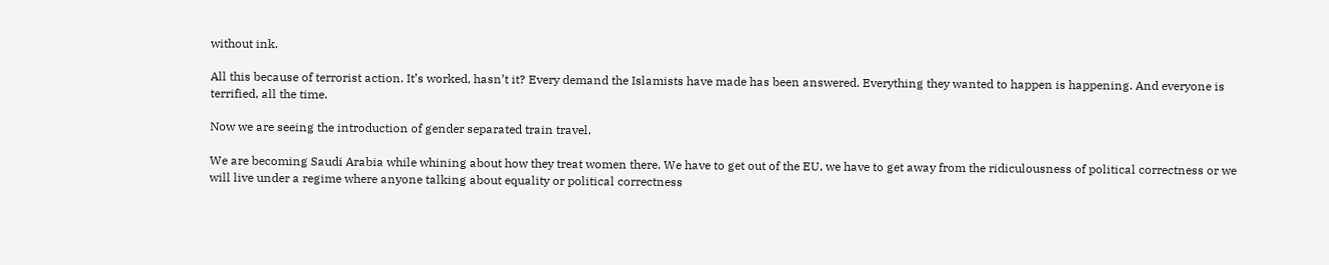without ink.

All this because of terrorist action. It’s worked, hasn’t it? Every demand the Islamists have made has been answered. Everything they wanted to happen is happening. And everyone is terrified, all the time.

Now we are seeing the introduction of gender separated train travel.

We are becoming Saudi Arabia while whining about how they treat women there. We have to get out of the EU, we have to get away from the ridiculousness of political correctness or we will live under a regime where anyone talking about equality or political correctness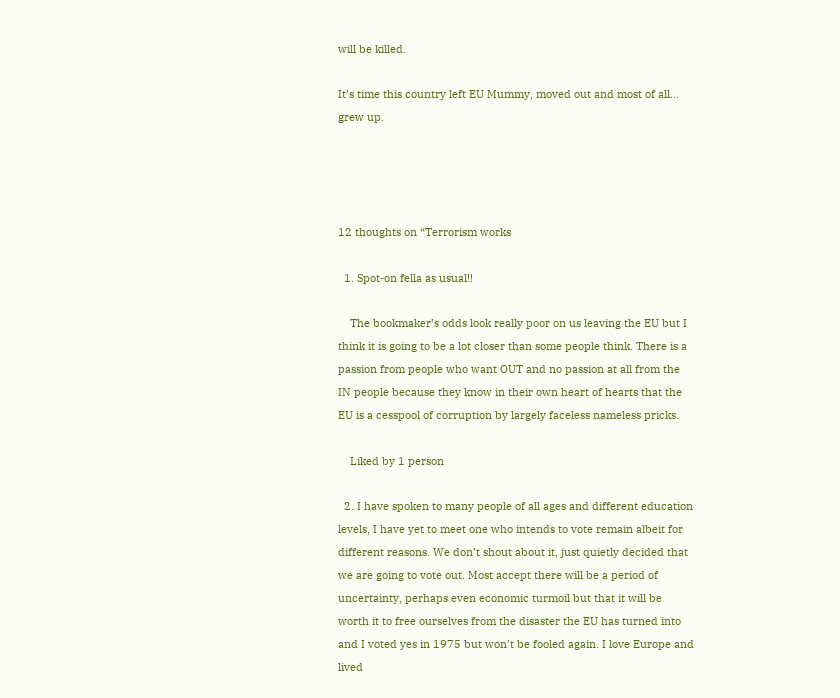will be killed.

It’s time this country left EU Mummy, moved out and most of all… grew up.




12 thoughts on “Terrorism works

  1. Spot-on fella as usual!!

    The bookmaker’s odds look really poor on us leaving the EU but I think it is going to be a lot closer than some people think. There is a passion from people who want OUT and no passion at all from the IN people because they know in their own heart of hearts that the EU is a cesspool of corruption by largely faceless nameless pricks.

    Liked by 1 person

  2. I have spoken to many people of all ages and different education levels, I have yet to meet one who intends to vote remain albeit for different reasons. We don’t shout about it, just quietly decided that we are going to vote out. Most accept there will be a period of uncertainty, perhaps even economic turmoil but that it will be worth it to free ourselves from the disaster the EU has turned into and I voted yes in 1975 but won’t be fooled again. I love Europe and lived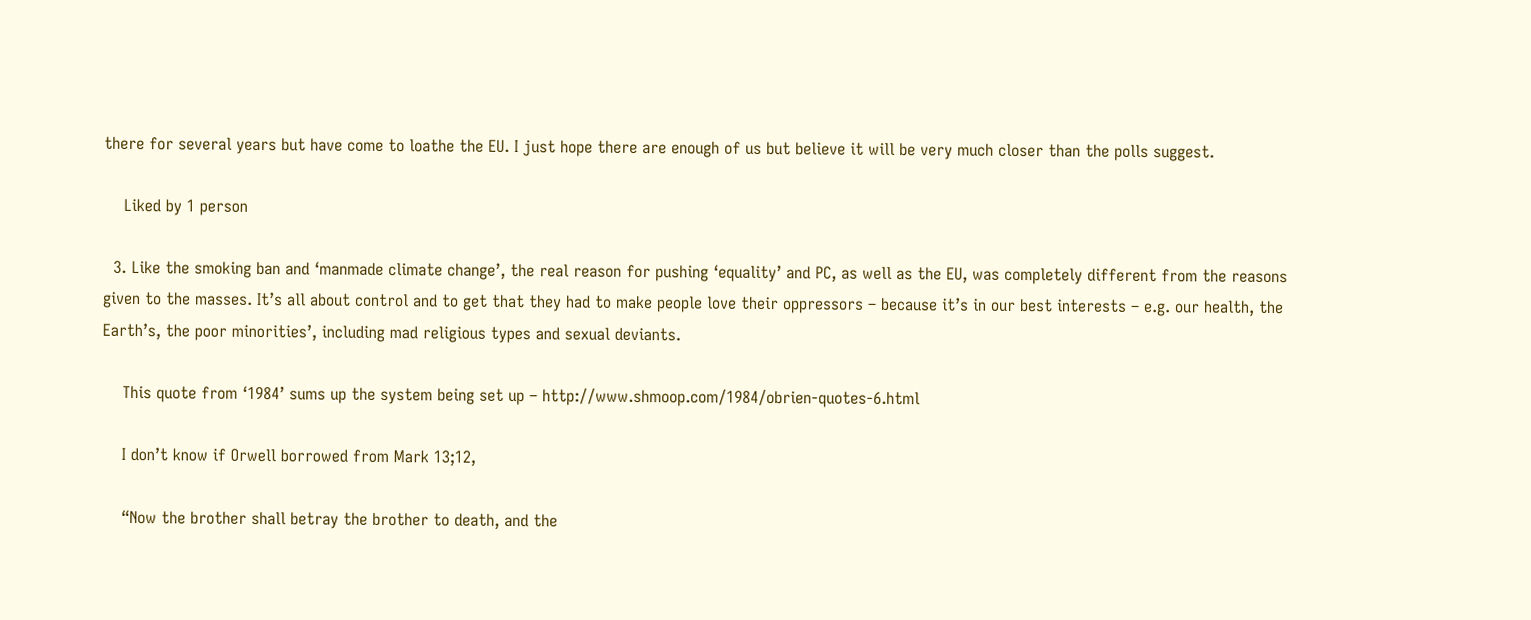there for several years but have come to loathe the EU. I just hope there are enough of us but believe it will be very much closer than the polls suggest.

    Liked by 1 person

  3. Like the smoking ban and ‘manmade climate change’, the real reason for pushing ‘equality’ and PC, as well as the EU, was completely different from the reasons given to the masses. It’s all about control and to get that they had to make people love their oppressors – because it’s in our best interests – e.g. our health, the Earth’s, the poor minorities’, including mad religious types and sexual deviants.

    This quote from ‘1984’ sums up the system being set up – http://www.shmoop.com/1984/obrien-quotes-6.html

    I don’t know if Orwell borrowed from Mark 13;12,

    “Now the brother shall betray the brother to death, and the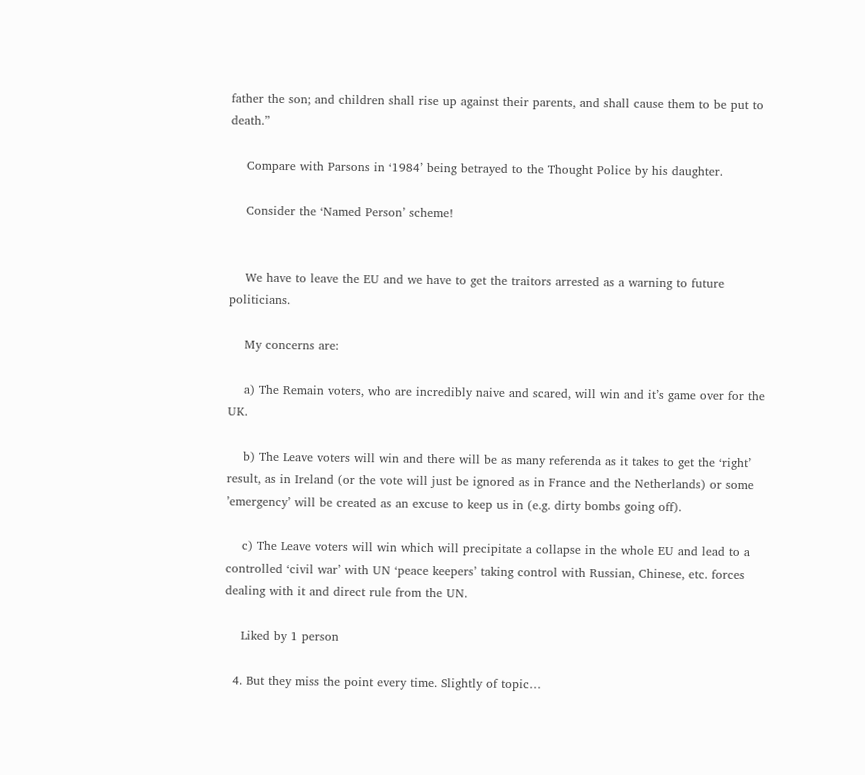father the son; and children shall rise up against their parents, and shall cause them to be put to death.”

    Compare with Parsons in ‘1984’ being betrayed to the Thought Police by his daughter.

    Consider the ‘Named Person’ scheme!


    We have to leave the EU and we have to get the traitors arrested as a warning to future politicians.

    My concerns are:

    a) The Remain voters, who are incredibly naive and scared, will win and it’s game over for the UK.

    b) The Leave voters will win and there will be as many referenda as it takes to get the ‘right’ result, as in Ireland (or the vote will just be ignored as in France and the Netherlands) or some ’emergency’ will be created as an excuse to keep us in (e.g. dirty bombs going off).

    c) The Leave voters will win which will precipitate a collapse in the whole EU and lead to a controlled ‘civil war’ with UN ‘peace keepers’ taking control with Russian, Chinese, etc. forces dealing with it and direct rule from the UN.

    Liked by 1 person

  4. But they miss the point every time. Slightly of topic…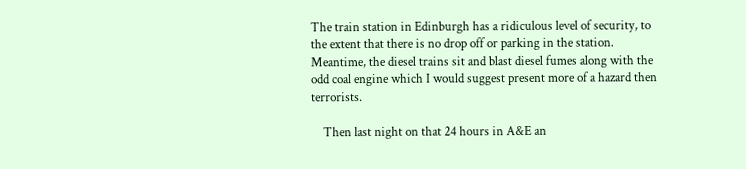The train station in Edinburgh has a ridiculous level of security, to the extent that there is no drop off or parking in the station. Meantime, the diesel trains sit and blast diesel fumes along with the odd coal engine which I would suggest present more of a hazard then terrorists.

    Then last night on that 24 hours in A&E an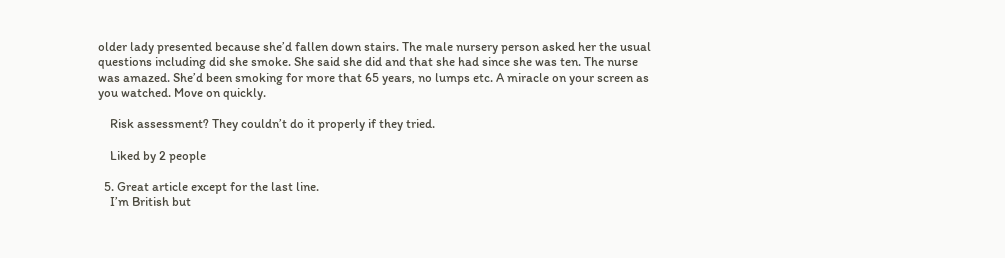older lady presented because she’d fallen down stairs. The male nursery person asked her the usual questions including did she smoke. She said she did and that she had since she was ten. The nurse was amazed. She’d been smoking for more that 65 years, no lumps etc. A miracle on your screen as you watched. Move on quickly.

    Risk assessment? They couldn’t do it properly if they tried.

    Liked by 2 people

  5. Great article except for the last line.
    I’m British but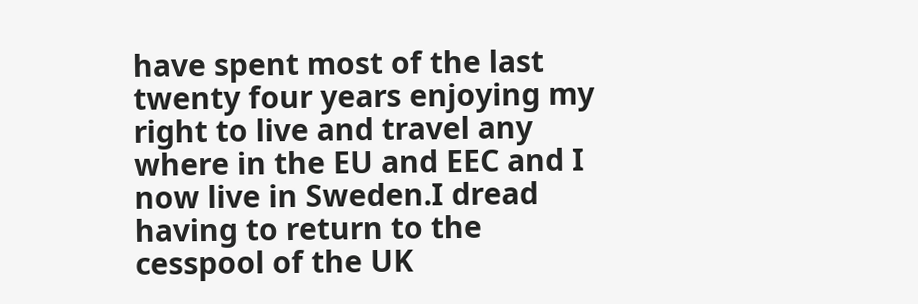have spent most of the last twenty four years enjoying my right to live and travel any where in the EU and EEC and I now live in Sweden.I dread having to return to the cesspool of the UK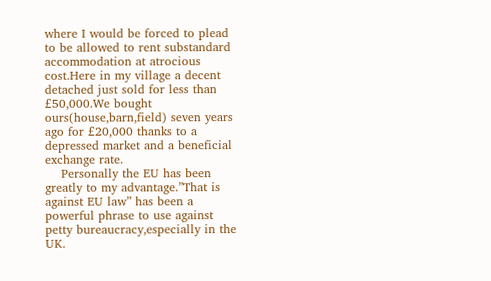where I would be forced to plead to be allowed to rent substandard accommodation at atrocious cost.Here in my village a decent detached just sold for less than £50,000.We bought ours(house,barn,field) seven years ago for £20,000 thanks to a depressed market and a beneficial exchange rate.
    Personally the EU has been greatly to my advantage.”That is against EU law” has been a powerful phrase to use against petty bureaucracy,especially in the UK.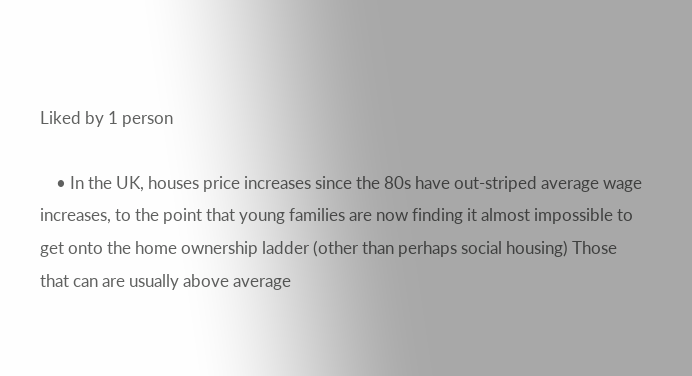Liked by 1 person

    • In the UK, houses price increases since the 80s have out-striped average wage increases, to the point that young families are now finding it almost impossible to get onto the home ownership ladder (other than perhaps social housing) Those that can are usually above average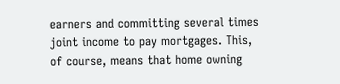earners and committing several times joint income to pay mortgages. This, of course, means that home owning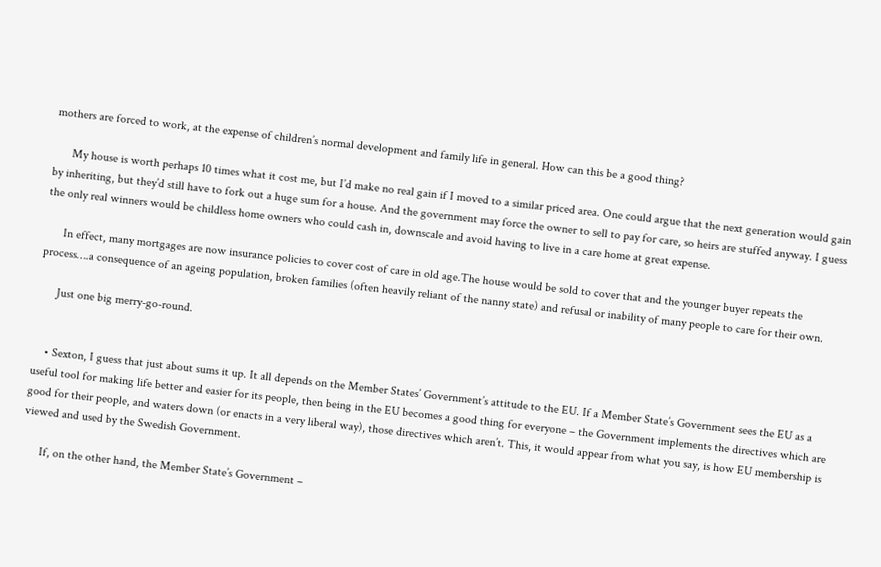mothers are forced to work, at the expense of children’s normal development and family life in general. How can this be a good thing?

      My house is worth perhaps 10 times what it cost me, but I’d make no real gain if I moved to a similar priced area. One could argue that the next generation would gain by inheriting, but they’d still have to fork out a huge sum for a house. And the government may force the owner to sell to pay for care, so heirs are stuffed anyway. I guess the only real winners would be childless home owners who could cash in, downscale and avoid having to live in a care home at great expense.

      In effect, many mortgages are now insurance policies to cover cost of care in old age.The house would be sold to cover that and the younger buyer repeats the process….a consequence of an ageing population, broken families (often heavily reliant of the nanny state) and refusal or inability of many people to care for their own.

      Just one big merry-go-round.


    • Sexton, I guess that just about sums it up. It all depends on the Member States’ Government’s attitude to the EU. If a Member State’s Government sees the EU as a useful tool for making life better and easier for its people, then being in the EU becomes a good thing for everyone – the Government implements the directives which are good for their people, and waters down (or enacts in a very liberal way), those directives which aren’t. This, it would appear from what you say, is how EU membership is viewed and used by the Swedish Government.

      If, on the other hand, the Member State’s Government –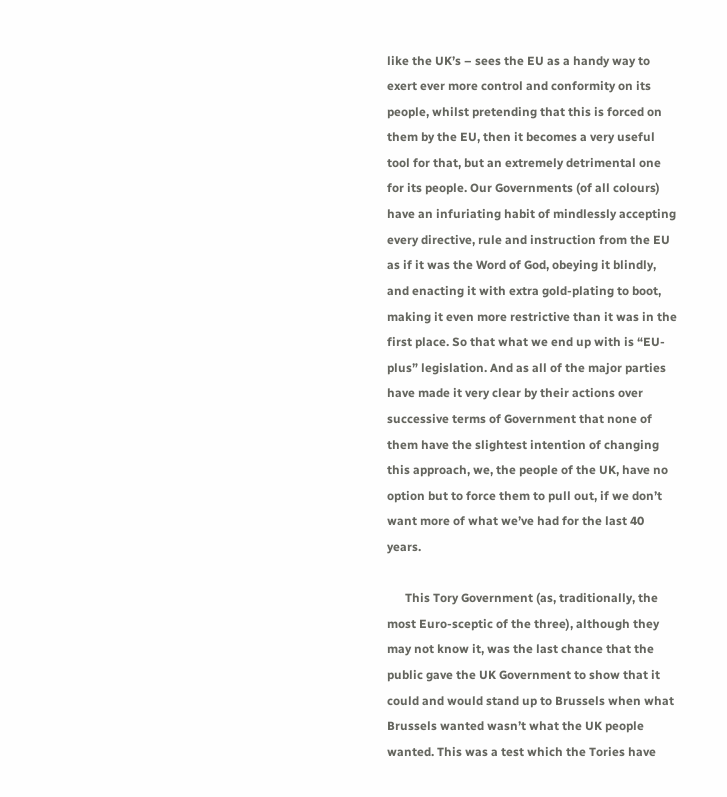like the UK’s – sees the EU as a handy way to exert ever more control and conformity on its people, whilst pretending that this is forced on them by the EU, then it becomes a very useful tool for that, but an extremely detrimental one for its people. Our Governments (of all colours) have an infuriating habit of mindlessly accepting every directive, rule and instruction from the EU as if it was the Word of God, obeying it blindly, and enacting it with extra gold-plating to boot, making it even more restrictive than it was in the first place. So that what we end up with is “EU-plus” legislation. And as all of the major parties have made it very clear by their actions over successive terms of Government that none of them have the slightest intention of changing this approach, we, the people of the UK, have no option but to force them to pull out, if we don’t want more of what we’ve had for the last 40 years.

      This Tory Government (as, traditionally, the most Euro-sceptic of the three), although they may not know it, was the last chance that the public gave the UK Government to show that it could and would stand up to Brussels when what Brussels wanted wasn’t what the UK people wanted. This was a test which the Tories have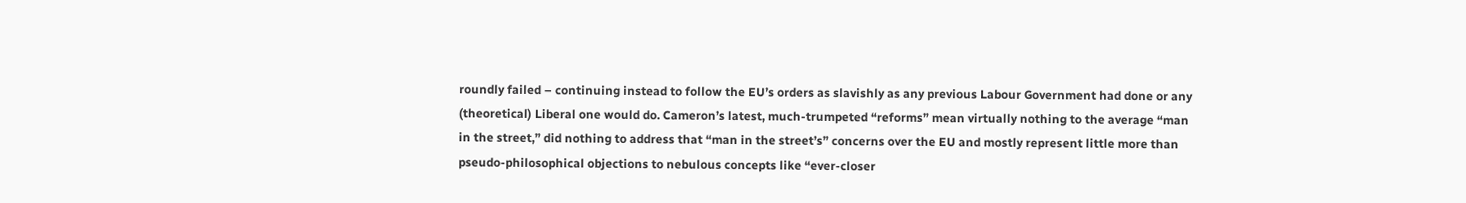roundly failed – continuing instead to follow the EU’s orders as slavishly as any previous Labour Government had done or any (theoretical) Liberal one would do. Cameron’s latest, much-trumpeted “reforms” mean virtually nothing to the average “man in the street,” did nothing to address that “man in the street’s” concerns over the EU and mostly represent little more than pseudo-philosophical objections to nebulous concepts like “ever-closer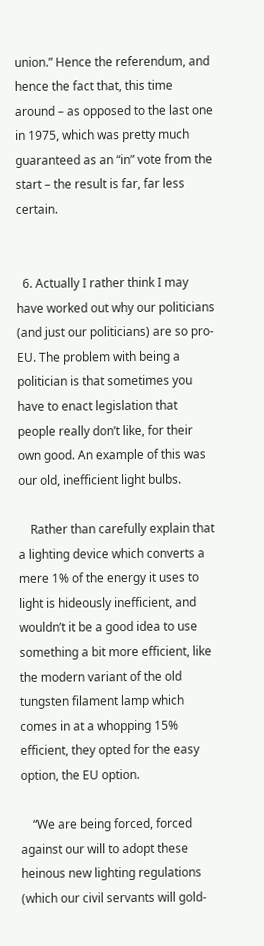union.” Hence the referendum, and hence the fact that, this time around – as opposed to the last one in 1975, which was pretty much guaranteed as an “in” vote from the start – the result is far, far less certain.


  6. Actually I rather think I may have worked out why our politicians (and just our politicians) are so pro-EU. The problem with being a politician is that sometimes you have to enact legislation that people really don’t like, for their own good. An example of this was our old, inefficient light bulbs.

    Rather than carefully explain that a lighting device which converts a mere 1% of the energy it uses to light is hideously inefficient, and wouldn’t it be a good idea to use something a bit more efficient, like the modern variant of the old tungsten filament lamp which comes in at a whopping 15% efficient, they opted for the easy option, the EU option.

    “We are being forced, forced against our will to adopt these heinous new lighting regulations (which our civil servants will gold-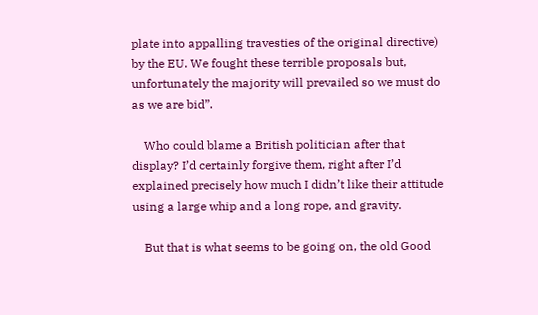plate into appalling travesties of the original directive) by the EU. We fought these terrible proposals but, unfortunately the majority will prevailed so we must do as we are bid”.

    Who could blame a British politician after that display? I’d certainly forgive them, right after I’d explained precisely how much I didn’t like their attitude using a large whip and a long rope, and gravity.

    But that is what seems to be going on, the old Good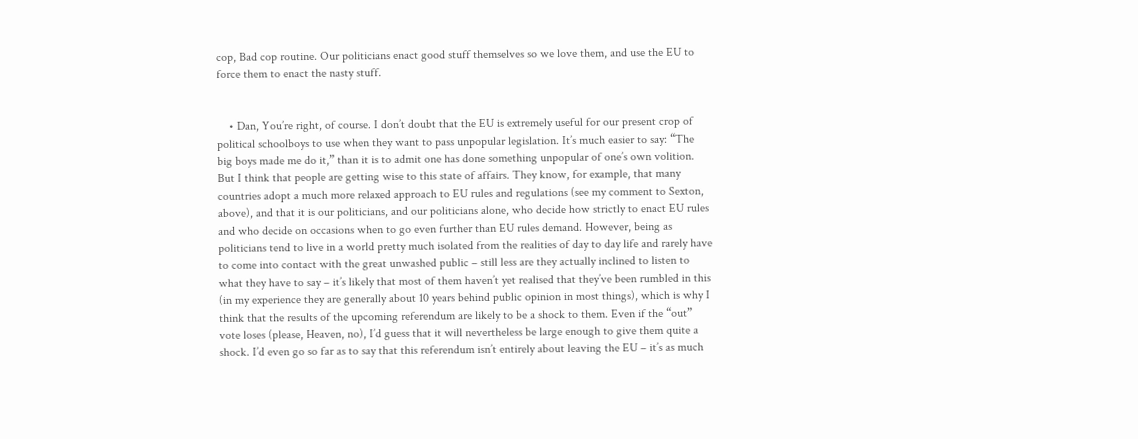cop, Bad cop routine. Our politicians enact good stuff themselves so we love them, and use the EU to force them to enact the nasty stuff.


    • Dan, You’re right, of course. I don’t doubt that the EU is extremely useful for our present crop of political schoolboys to use when they want to pass unpopular legislation. It’s much easier to say: “The big boys made me do it,” than it is to admit one has done something unpopular of one’s own volition. But I think that people are getting wise to this state of affairs. They know, for example, that many countries adopt a much more relaxed approach to EU rules and regulations (see my comment to Sexton, above), and that it is our politicians, and our politicians alone, who decide how strictly to enact EU rules and who decide on occasions when to go even further than EU rules demand. However, being as politicians tend to live in a world pretty much isolated from the realities of day to day life and rarely have to come into contact with the great unwashed public – still less are they actually inclined to listen to what they have to say – it’s likely that most of them haven’t yet realised that they’ve been rumbled in this (in my experience they are generally about 10 years behind public opinion in most things), which is why I think that the results of the upcoming referendum are likely to be a shock to them. Even if the “out” vote loses (please, Heaven, no), I’d guess that it will nevertheless be large enough to give them quite a shock. I’d even go so far as to say that this referendum isn’t entirely about leaving the EU – it’s as much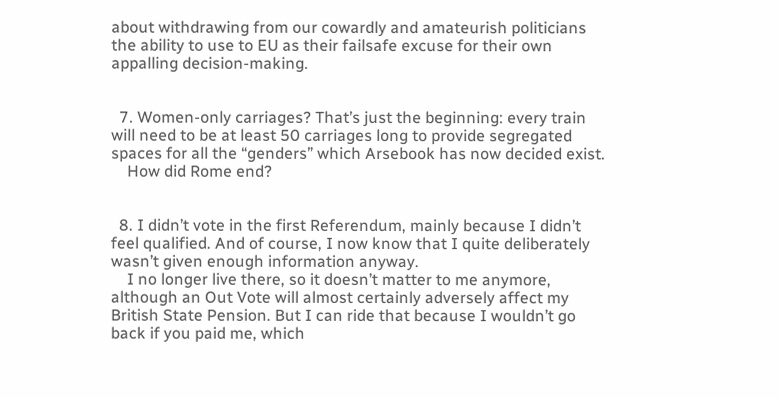about withdrawing from our cowardly and amateurish politicians the ability to use to EU as their failsafe excuse for their own appalling decision-making.


  7. Women-only carriages? That’s just the beginning: every train will need to be at least 50 carriages long to provide segregated spaces for all the “genders” which Arsebook has now decided exist.
    How did Rome end?


  8. I didn’t vote in the first Referendum, mainly because I didn’t feel qualified. And of course, I now know that I quite deliberately wasn’t given enough information anyway.
    I no longer live there, so it doesn’t matter to me anymore, although an Out Vote will almost certainly adversely affect my British State Pension. But I can ride that because I wouldn’t go back if you paid me, which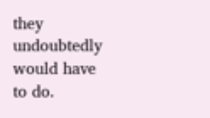they undoubtedly would have to do.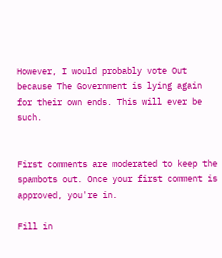However, I would probably vote Out because The Government is lying again for their own ends. This will ever be such.


First comments are moderated to keep the spambots out. Once your first comment is approved, you're in.

Fill in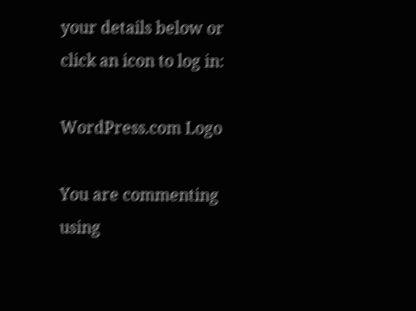your details below or click an icon to log in:

WordPress.com Logo

You are commenting using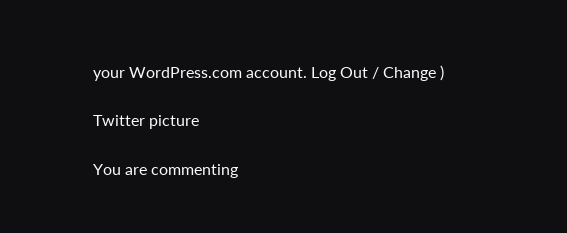your WordPress.com account. Log Out / Change )

Twitter picture

You are commenting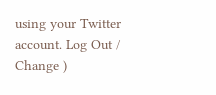using your Twitter account. Log Out / Change )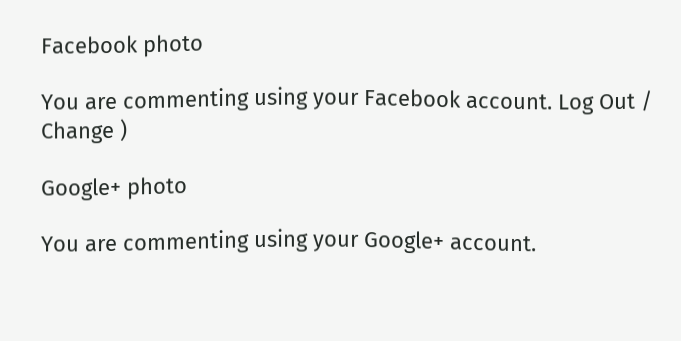Facebook photo

You are commenting using your Facebook account. Log Out / Change )

Google+ photo

You are commenting using your Google+ account.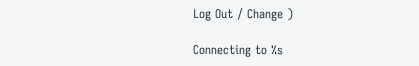Log Out / Change )

Connecting to %s